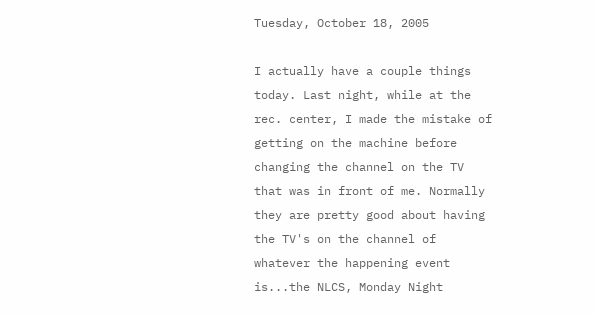Tuesday, October 18, 2005

I actually have a couple things today. Last night, while at the rec. center, I made the mistake of getting on the machine before changing the channel on the TV that was in front of me. Normally they are pretty good about having the TV's on the channel of whatever the happening event is...the NLCS, Monday Night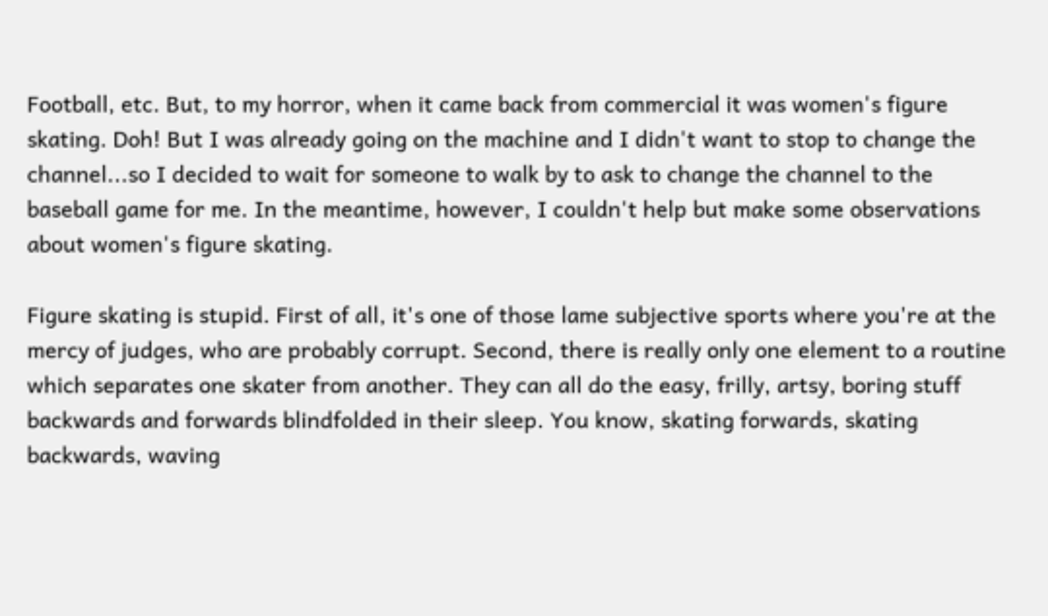Football, etc. But, to my horror, when it came back from commercial it was women's figure skating. Doh! But I was already going on the machine and I didn't want to stop to change the channel...so I decided to wait for someone to walk by to ask to change the channel to the baseball game for me. In the meantime, however, I couldn't help but make some observations about women's figure skating.

Figure skating is stupid. First of all, it's one of those lame subjective sports where you're at the mercy of judges, who are probably corrupt. Second, there is really only one element to a routine which separates one skater from another. They can all do the easy, frilly, artsy, boring stuff backwards and forwards blindfolded in their sleep. You know, skating forwards, skating backwards, waving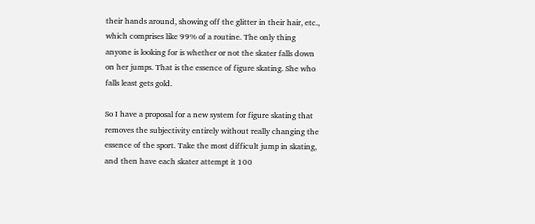their hands around, showing off the glitter in their hair, etc., which comprises like 99% of a routine. The only thing anyone is looking for is whether or not the skater falls down on her jumps. That is the essence of figure skating. She who falls least gets gold.

So I have a proposal for a new system for figure skating that removes the subjectivity entirely without really changing the essence of the sport. Take the most difficult jump in skating, and then have each skater attempt it 100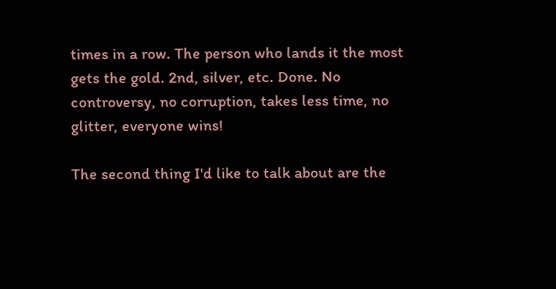times in a row. The person who lands it the most gets the gold. 2nd, silver, etc. Done. No controversy, no corruption, takes less time, no glitter, everyone wins!

The second thing I'd like to talk about are the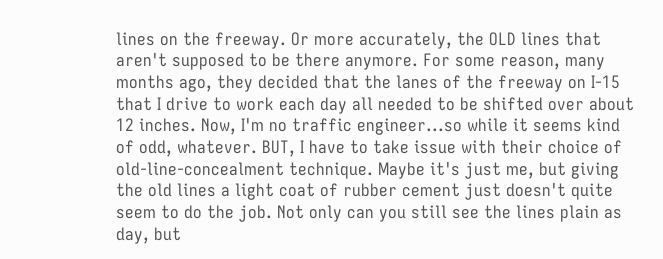lines on the freeway. Or more accurately, the OLD lines that aren't supposed to be there anymore. For some reason, many months ago, they decided that the lanes of the freeway on I-15 that I drive to work each day all needed to be shifted over about 12 inches. Now, I'm no traffic engineer...so while it seems kind of odd, whatever. BUT, I have to take issue with their choice of old-line-concealment technique. Maybe it's just me, but giving the old lines a light coat of rubber cement just doesn't quite seem to do the job. Not only can you still see the lines plain as day, but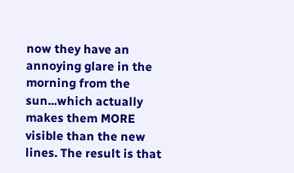now they have an annoying glare in the morning from the sun...which actually makes them MORE visible than the new lines. The result is that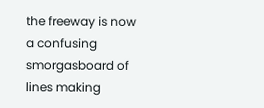the freeway is now a confusing smorgasboard of lines making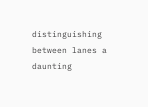distinguishing between lanes a daunting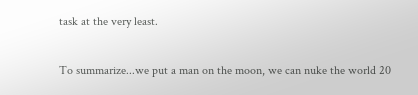task at the very least.

To summarize...we put a man on the moon, we can nuke the world 20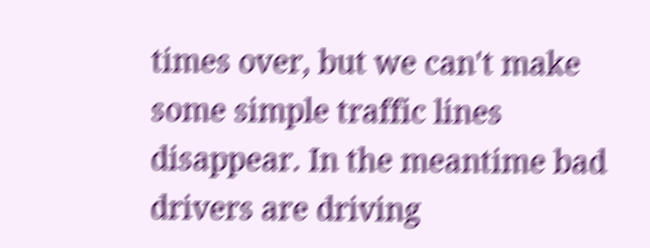times over, but we can't make some simple traffic lines disappear. In the meantime bad drivers are driving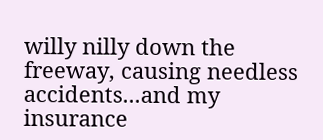willy nilly down the freeway, causing needless accidents...and my insurance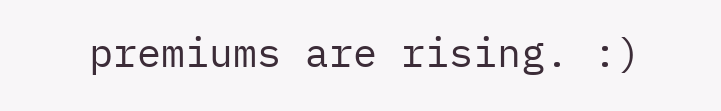premiums are rising. :)